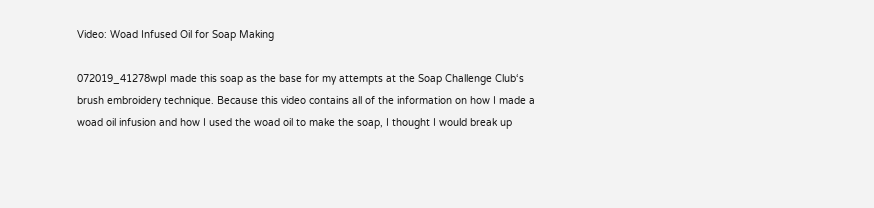Video: Woad Infused Oil for Soap Making

072019_41278wpI made this soap as the base for my attempts at the Soap Challenge Club‘s brush embroidery technique. Because this video contains all of the information on how I made a woad oil infusion and how I used the woad oil to make the soap, I thought I would break up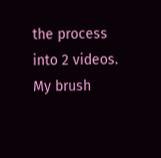the process into 2 videos. My brush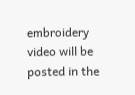embroidery video will be posted in the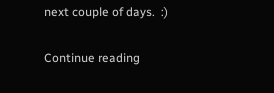next couple of days.  :)

Continue reading